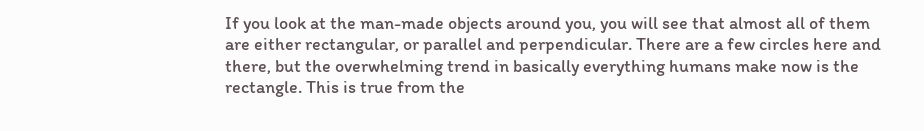If you look at the man-made objects around you, you will see that almost all of them are either rectangular, or parallel and perpendicular. There are a few circles here and there, but the overwhelming trend in basically everything humans make now is the rectangle. This is true from the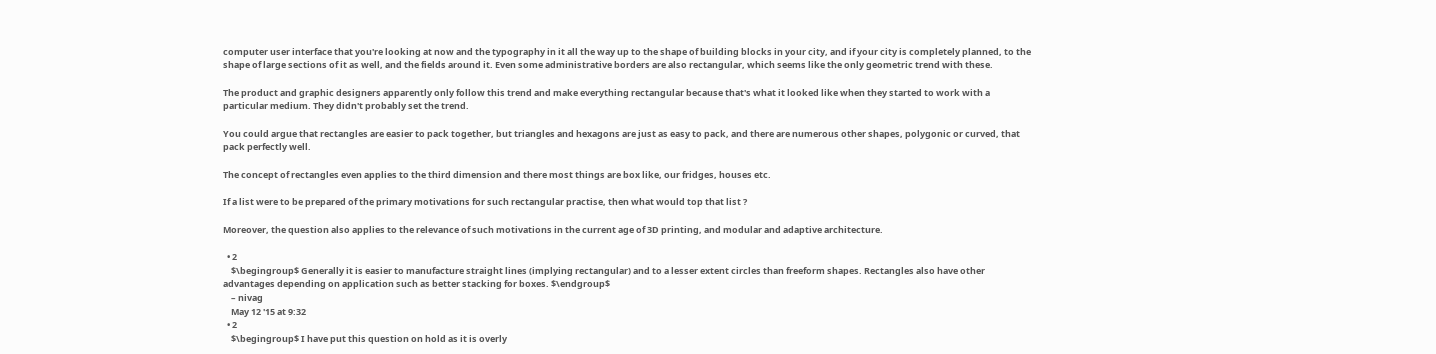computer user interface that you're looking at now and the typography in it all the way up to the shape of building blocks in your city, and if your city is completely planned, to the shape of large sections of it as well, and the fields around it. Even some administrative borders are also rectangular, which seems like the only geometric trend with these.

The product and graphic designers apparently only follow this trend and make everything rectangular because that's what it looked like when they started to work with a particular medium. They didn't probably set the trend.

You could argue that rectangles are easier to pack together, but triangles and hexagons are just as easy to pack, and there are numerous other shapes, polygonic or curved, that pack perfectly well.

The concept of rectangles even applies to the third dimension and there most things are box like, our fridges, houses etc.

If a list were to be prepared of the primary motivations for such rectangular practise, then what would top that list ?

Moreover, the question also applies to the relevance of such motivations in the current age of 3D printing, and modular and adaptive architecture.

  • 2
    $\begingroup$ Generally it is easier to manufacture straight lines (implying rectangular) and to a lesser extent circles than freeform shapes. Rectangles also have other advantages depending on application such as better stacking for boxes. $\endgroup$
    – nivag
    May 12 '15 at 9:32
  • 2
    $\begingroup$ I have put this question on hold as it is overly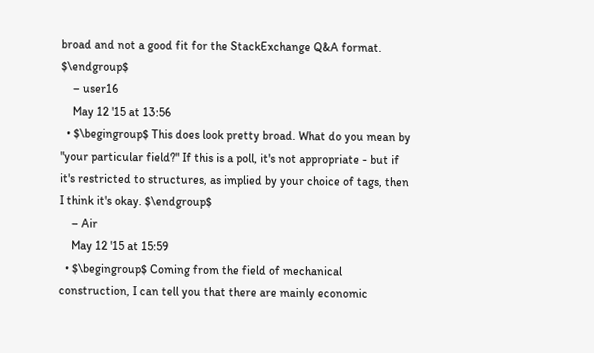broad and not a good fit for the StackExchange Q&A format. $\endgroup$
    – user16
    May 12 '15 at 13:56
  • $\begingroup$ This does look pretty broad. What do you mean by "your particular field?" If this is a poll, it's not appropriate - but if it's restricted to structures, as implied by your choice of tags, then I think it's okay. $\endgroup$
    – Air
    May 12 '15 at 15:59
  • $\begingroup$ Coming from the field of mechanical construction, I can tell you that there are mainly economic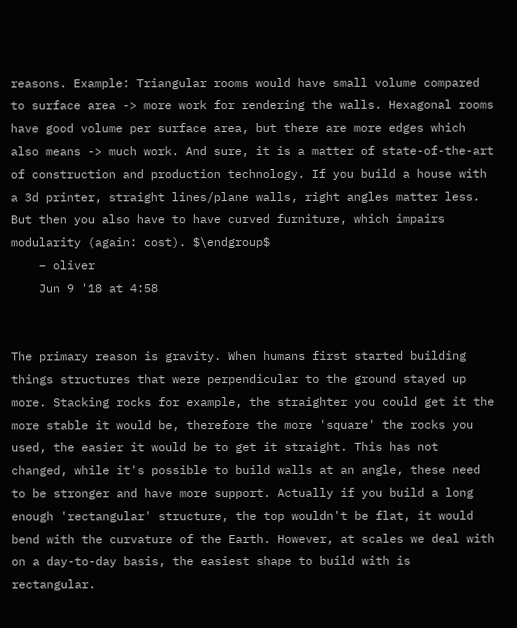reasons. Example: Triangular rooms would have small volume compared to surface area -> more work for rendering the walls. Hexagonal rooms have good volume per surface area, but there are more edges which also means -> much work. And sure, it is a matter of state-of-the-art of construction and production technology. If you build a house with a 3d printer, straight lines/plane walls, right angles matter less. But then you also have to have curved furniture, which impairs modularity (again: cost). $\endgroup$
    – oliver
    Jun 9 '18 at 4:58


The primary reason is gravity. When humans first started building things structures that were perpendicular to the ground stayed up more. Stacking rocks for example, the straighter you could get it the more stable it would be, therefore the more 'square' the rocks you used, the easier it would be to get it straight. This has not changed, while it's possible to build walls at an angle, these need to be stronger and have more support. Actually if you build a long enough 'rectangular' structure, the top wouldn't be flat, it would bend with the curvature of the Earth. However, at scales we deal with on a day-to-day basis, the easiest shape to build with is rectangular.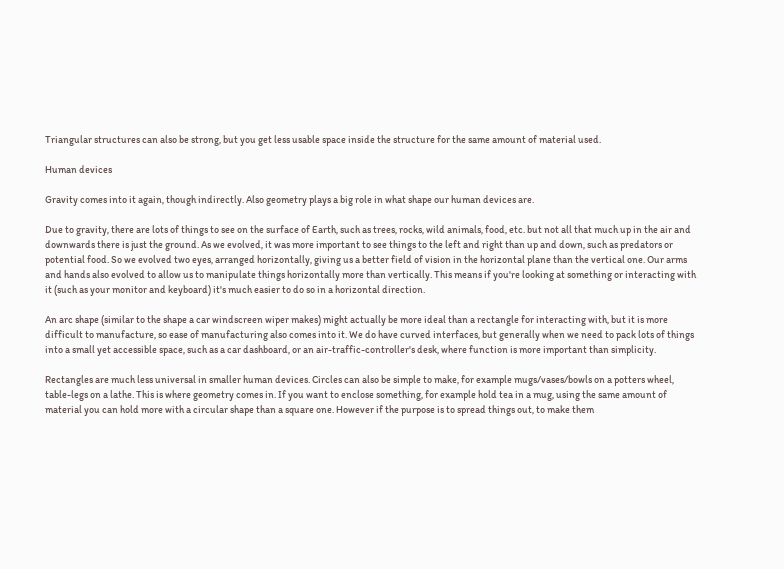Triangular structures can also be strong, but you get less usable space inside the structure for the same amount of material used.

Human devices

Gravity comes into it again, though indirectly. Also geometry plays a big role in what shape our human devices are.

Due to gravity, there are lots of things to see on the surface of Earth, such as trees, rocks, wild animals, food, etc. but not all that much up in the air and downwards there is just the ground. As we evolved, it was more important to see things to the left and right than up and down, such as predators or potential food. So we evolved two eyes, arranged horizontally, giving us a better field of vision in the horizontal plane than the vertical one. Our arms and hands also evolved to allow us to manipulate things horizontally more than vertically. This means if you're looking at something or interacting with it (such as your monitor and keyboard) it's much easier to do so in a horizontal direction.

An arc shape (similar to the shape a car windscreen wiper makes) might actually be more ideal than a rectangle for interacting with, but it is more difficult to manufacture, so ease of manufacturing also comes into it. We do have curved interfaces, but generally when we need to pack lots of things into a small yet accessible space, such as a car dashboard, or an air-traffic-controller's desk, where function is more important than simplicity.

Rectangles are much less universal in smaller human devices. Circles can also be simple to make, for example mugs/vases/bowls on a potters wheel, table-legs on a lathe. This is where geometry comes in. If you want to enclose something, for example hold tea in a mug, using the same amount of material you can hold more with a circular shape than a square one. However if the purpose is to spread things out, to make them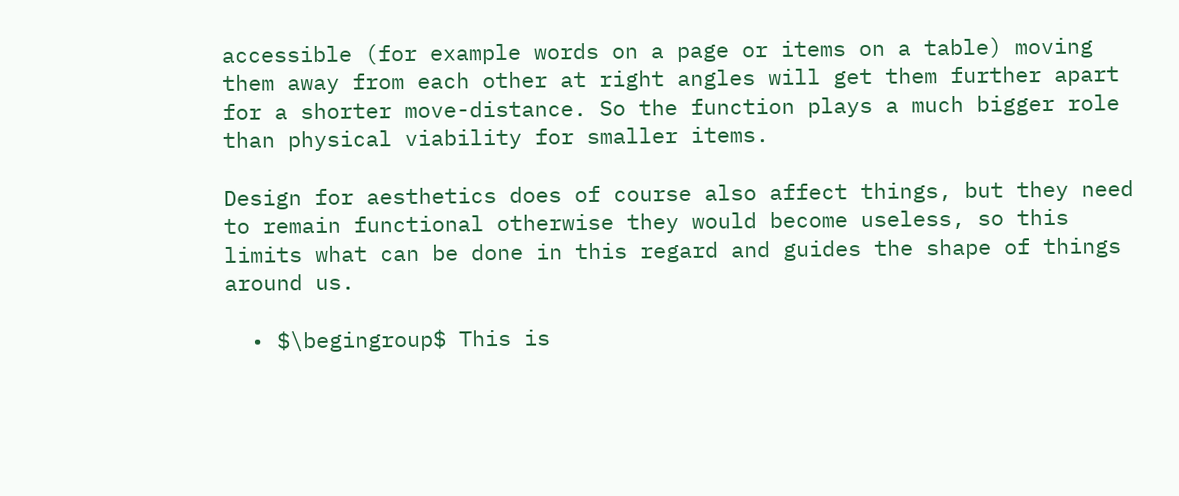accessible (for example words on a page or items on a table) moving them away from each other at right angles will get them further apart for a shorter move-distance. So the function plays a much bigger role than physical viability for smaller items.

Design for aesthetics does of course also affect things, but they need to remain functional otherwise they would become useless, so this limits what can be done in this regard and guides the shape of things around us.

  • $\begingroup$ This is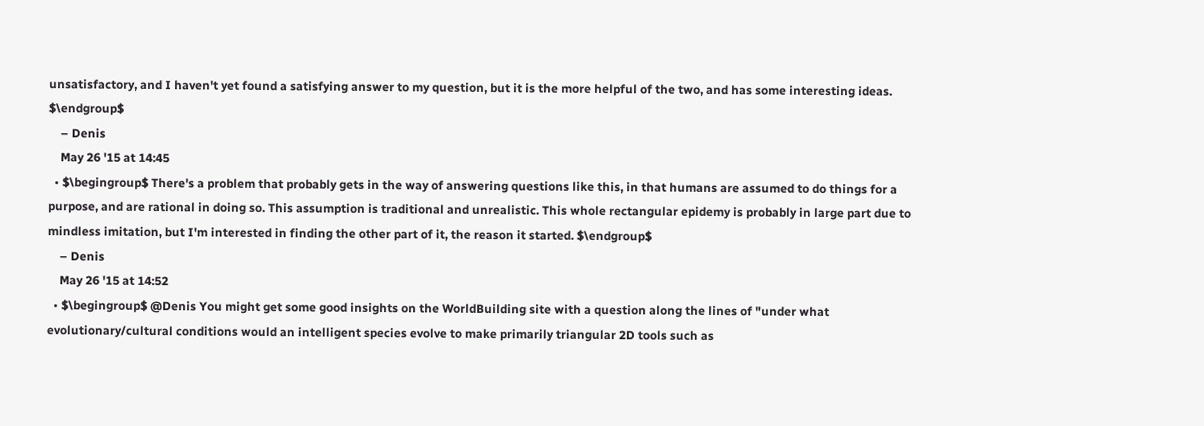unsatisfactory, and I haven't yet found a satisfying answer to my question, but it is the more helpful of the two, and has some interesting ideas. $\endgroup$
    – Denis
    May 26 '15 at 14:45
  • $\begingroup$ There's a problem that probably gets in the way of answering questions like this, in that humans are assumed to do things for a purpose, and are rational in doing so. This assumption is traditional and unrealistic. This whole rectangular epidemy is probably in large part due to mindless imitation, but I'm interested in finding the other part of it, the reason it started. $\endgroup$
    – Denis
    May 26 '15 at 14:52
  • $\begingroup$ @Denis You might get some good insights on the WorldBuilding site with a question along the lines of "under what evolutionary/cultural conditions would an intelligent species evolve to make primarily triangular 2D tools such as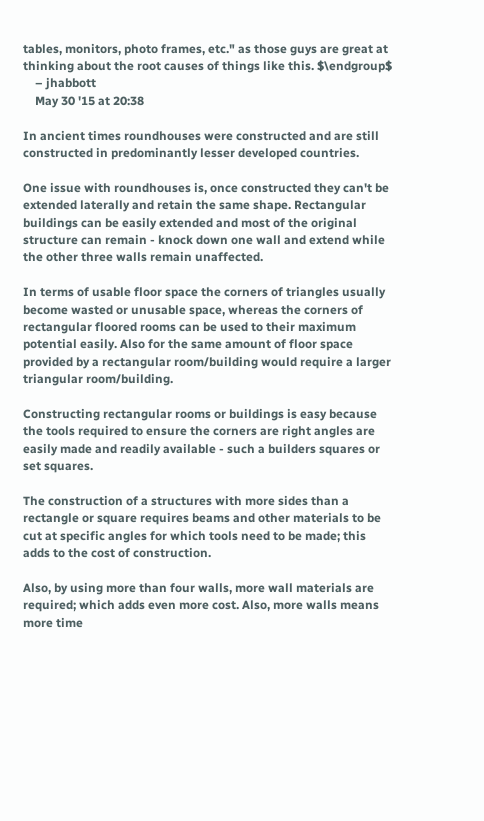tables, monitors, photo frames, etc." as those guys are great at thinking about the root causes of things like this. $\endgroup$
    – jhabbott
    May 30 '15 at 20:38

In ancient times roundhouses were constructed and are still constructed in predominantly lesser developed countries.

One issue with roundhouses is, once constructed they can't be extended laterally and retain the same shape. Rectangular buildings can be easily extended and most of the original structure can remain - knock down one wall and extend while the other three walls remain unaffected.

In terms of usable floor space the corners of triangles usually become wasted or unusable space, whereas the corners of rectangular floored rooms can be used to their maximum potential easily. Also for the same amount of floor space provided by a rectangular room/building would require a larger triangular room/building.

Constructing rectangular rooms or buildings is easy because the tools required to ensure the corners are right angles are easily made and readily available - such a builders squares or set squares.

The construction of a structures with more sides than a rectangle or square requires beams and other materials to be cut at specific angles for which tools need to be made; this adds to the cost of construction.

Also, by using more than four walls, more wall materials are required; which adds even more cost. Also, more walls means more time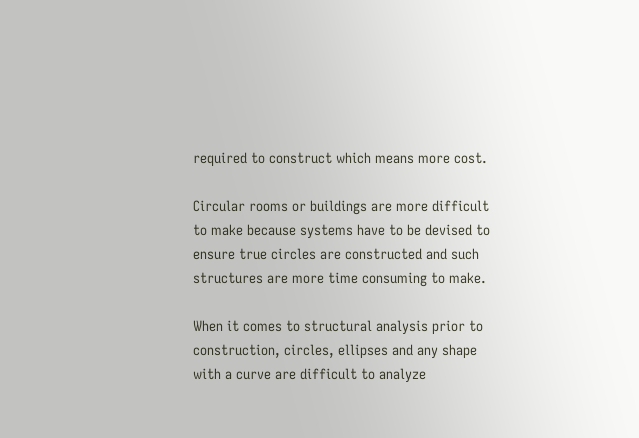required to construct which means more cost.

Circular rooms or buildings are more difficult to make because systems have to be devised to ensure true circles are constructed and such structures are more time consuming to make.

When it comes to structural analysis prior to construction, circles, ellipses and any shape with a curve are difficult to analyze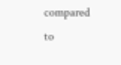compared to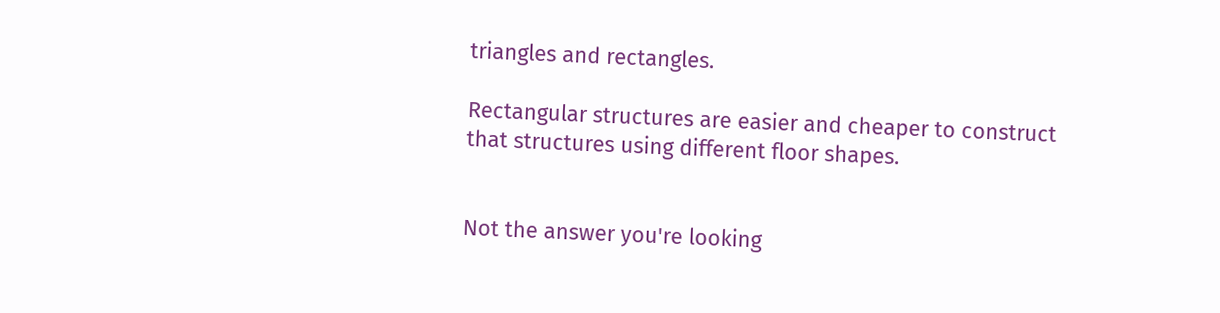triangles and rectangles.

Rectangular structures are easier and cheaper to construct that structures using different floor shapes.


Not the answer you're looking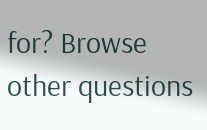for? Browse other questions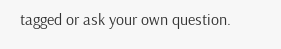tagged or ask your own question.